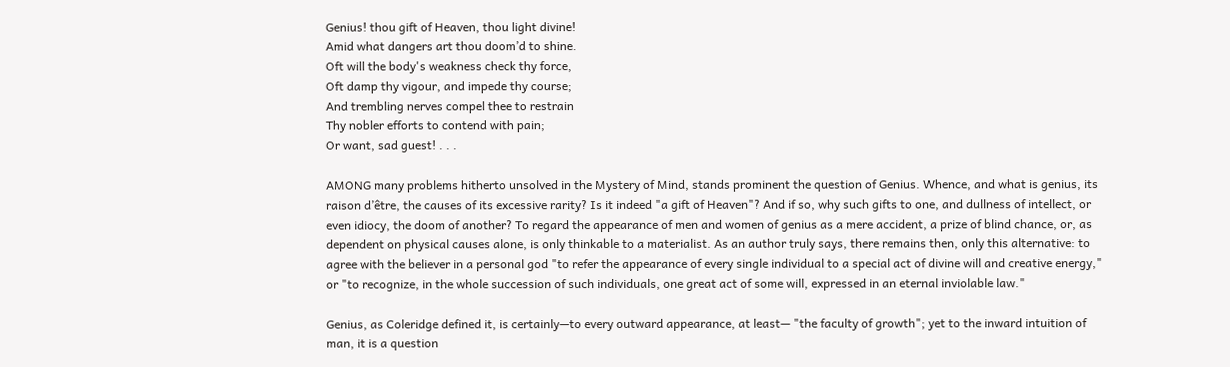Genius! thou gift of Heaven, thou light divine!
Amid what dangers art thou doom’d to shine.
Oft will the body's weakness check thy force,
Oft damp thy vigour, and impede thy course;
And trembling nerves compel thee to restrain
Thy nobler efforts to contend with pain;
Or want, sad guest! . . .

AMONG many problems hitherto unsolved in the Mystery of Mind, stands prominent the question of Genius. Whence, and what is genius, its raison d’être, the causes of its excessive rarity? Is it indeed "a gift of Heaven"? And if so, why such gifts to one, and dullness of intellect, or even idiocy, the doom of another? To regard the appearance of men and women of genius as a mere accident, a prize of blind chance, or, as dependent on physical causes alone, is only thinkable to a materialist. As an author truly says, there remains then, only this alternative: to agree with the believer in a personal god "to refer the appearance of every single individual to a special act of divine will and creative energy," or "to recognize, in the whole succession of such individuals, one great act of some will, expressed in an eternal inviolable law."

Genius, as Coleridge defined it, is certainly—to every outward appearance, at least— "the faculty of growth"; yet to the inward intuition of man, it is a question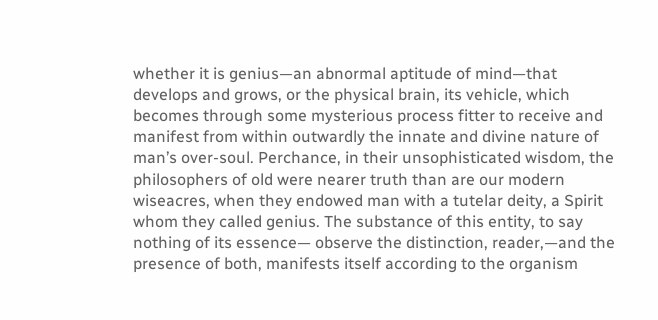whether it is genius—an abnormal aptitude of mind—that develops and grows, or the physical brain, its vehicle, which becomes through some mysterious process fitter to receive and manifest from within outwardly the innate and divine nature of man’s over-soul. Perchance, in their unsophisticated wisdom, the philosophers of old were nearer truth than are our modern wiseacres, when they endowed man with a tutelar deity, a Spirit whom they called genius. The substance of this entity, to say nothing of its essence— observe the distinction, reader,—and the presence of both, manifests itself according to the organism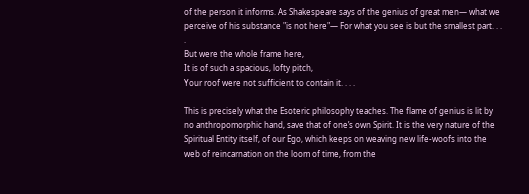of the person it informs. As Shakespeare says of the genius of great men— what we perceive of his substance "is not here"— For what you see is but the smallest part. . . .
But were the whole frame here,
It is of such a spacious, lofty pitch,
Your roof were not sufficient to contain it. . . .

This is precisely what the Esoteric philosophy teaches. The flame of genius is lit by no anthropomorphic hand, save that of one’s own Spirit. It is the very nature of the Spiritual Entity itself, of our Ego, which keeps on weaving new life-woofs into the web of reincarnation on the loom of time, from the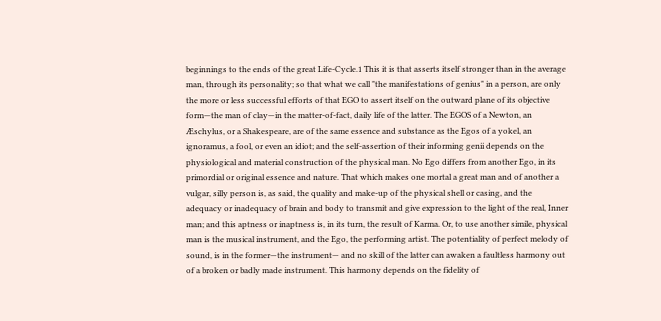beginnings to the ends of the great Life-Cycle.1 This it is that asserts itself stronger than in the average man, through its personality; so that what we call "the manifestations of genius" in a person, are only the more or less successful efforts of that EGO to assert itself on the outward plane of its objective form—the man of clay—in the matter-of-fact, daily life of the latter. The EGOS of a Newton, an Æschylus, or a Shakespeare, are of the same essence and substance as the Egos of a yokel, an ignoramus, a fool, or even an idiot; and the self-assertion of their informing genii depends on the physiological and material construction of the physical man. No Ego differs from another Ego, in its primordial or original essence and nature. That which makes one mortal a great man and of another a vulgar, silly person is, as said, the quality and make-up of the physical shell or casing, and the adequacy or inadequacy of brain and body to transmit and give expression to the light of the real, Inner man; and this aptness or inaptness is, in its turn, the result of Karma. Or, to use another simile, physical man is the musical instrument, and the Ego, the performing artist. The potentiality of perfect melody of sound, is in the former—the instrument— and no skill of the latter can awaken a faultless harmony out of a broken or badly made instrument. This harmony depends on the fidelity of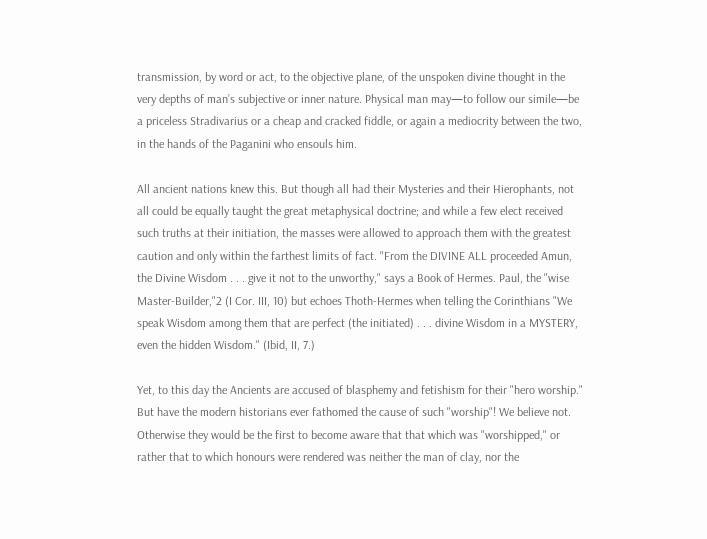transmission, by word or act, to the objective plane, of the unspoken divine thought in the very depths of man’s subjective or inner nature. Physical man may—to follow our simile—be a priceless Stradivarius or a cheap and cracked fiddle, or again a mediocrity between the two, in the hands of the Paganini who ensouls him.

All ancient nations knew this. But though all had their Mysteries and their Hierophants, not all could be equally taught the great metaphysical doctrine; and while a few elect received such truths at their initiation, the masses were allowed to approach them with the greatest caution and only within the farthest limits of fact. "From the DIVINE ALL proceeded Amun, the Divine Wisdom . . . give it not to the unworthy," says a Book of Hermes. Paul, the "wise Master-Builder,"2 (I Cor. III, 10) but echoes Thoth-Hermes when telling the Corinthians "We speak Wisdom among them that are perfect (the initiated) . . . divine Wisdom in a MYSTERY, even the hidden Wisdom." (Ibid, II, 7.)

Yet, to this day the Ancients are accused of blasphemy and fetishism for their "hero worship." But have the modern historians ever fathomed the cause of such "worship"! We believe not. Otherwise they would be the first to become aware that that which was "worshipped," or rather that to which honours were rendered was neither the man of clay, nor the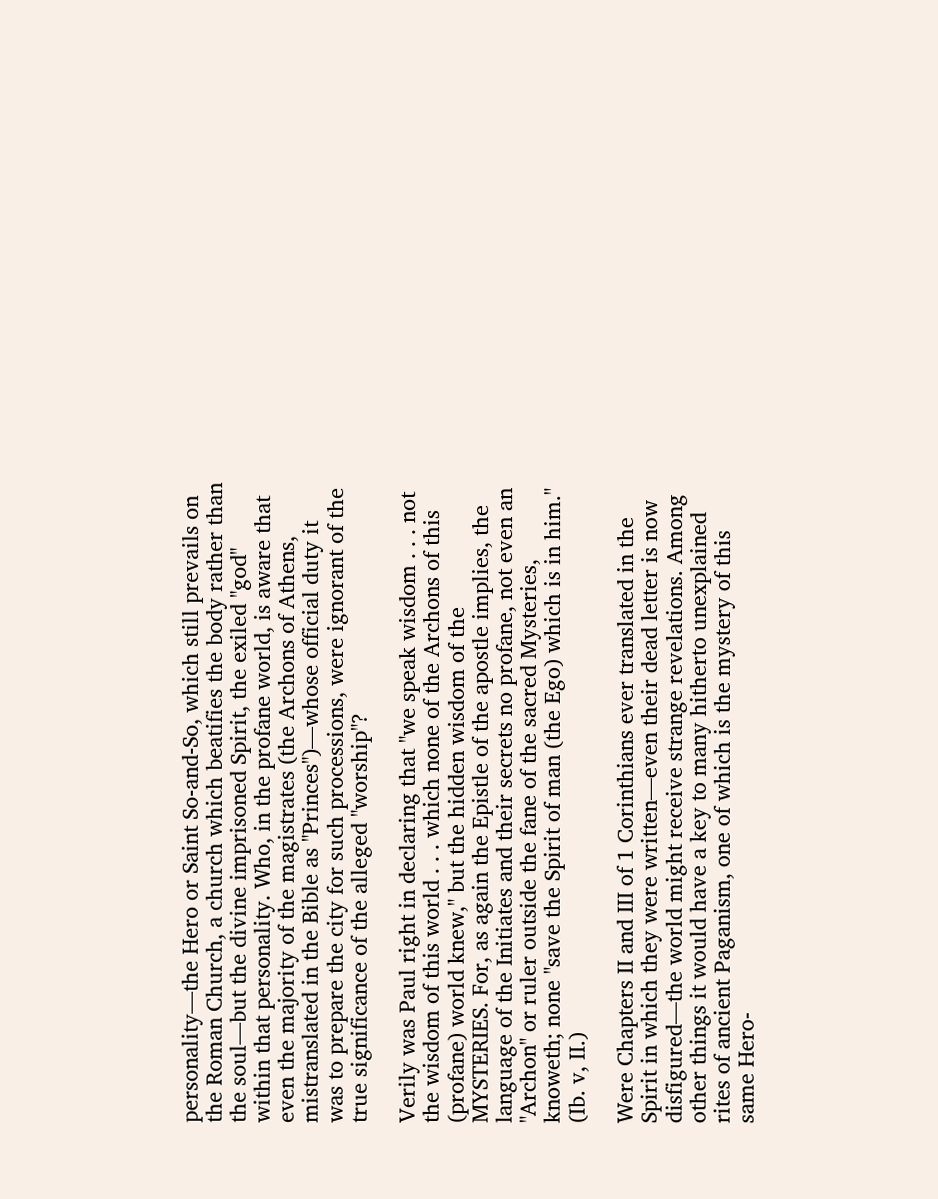personality—the Hero or Saint So-and-So, which still prevails on the Roman Church, a church which beatifies the body rather than the soul—but the divine imprisoned Spirit, the exiled "god" within that personality. Who, in the profane world, is aware that even the majority of the magistrates (the Archons of Athens, mistranslated in the Bible as "Princes")—whose official duty it was to prepare the city for such processions, were ignorant of the true significance of the alleged "worship"?

Verily was Paul right in declaring that "we speak wisdom . . . not the wisdom of this world . . . which none of the Archons of this (profane) world knew," but the hidden wisdom of the MYSTERIES. For, as again the Epistle of the apostle implies, the language of the Initiates and their secrets no profane, not even an "Archon" or ruler outside the fane of the sacred Mysteries, knoweth; none "save the Spirit of man (the Ego) which is in him." (Ib. v, II.)

Were Chapters II and III of 1 Corinthians ever translated in the Spirit in which they were written—even their dead letter is now disfigured—the world might receive strange revelations. Among other things it would have a key to many hitherto unexplained rites of ancient Paganism, one of which is the mystery of this same Hero-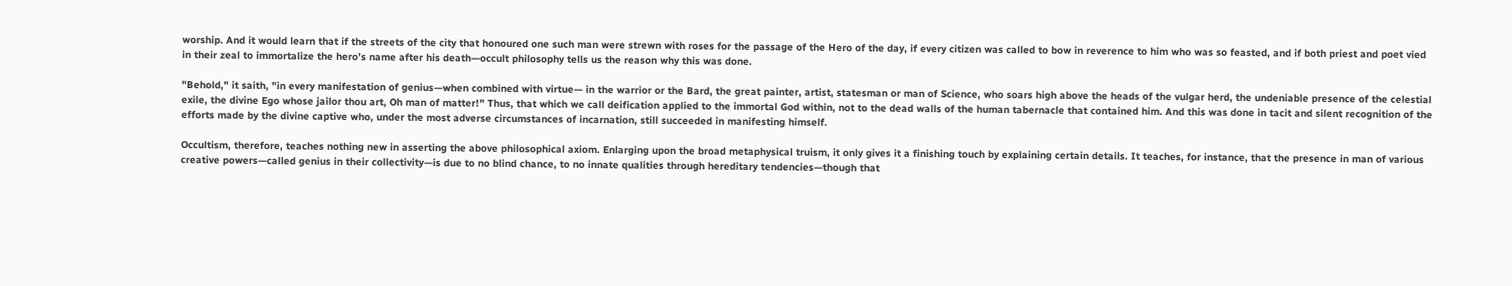worship. And it would learn that if the streets of the city that honoured one such man were strewn with roses for the passage of the Hero of the day, if every citizen was called to bow in reverence to him who was so feasted, and if both priest and poet vied in their zeal to immortalize the hero’s name after his death—occult philosophy tells us the reason why this was done.

"Behold," it saith, "in every manifestation of genius—when combined with virtue— in the warrior or the Bard, the great painter, artist, statesman or man of Science, who soars high above the heads of the vulgar herd, the undeniable presence of the celestial exile, the divine Ego whose jailor thou art, Oh man of matter!" Thus, that which we call deification applied to the immortal God within, not to the dead walls of the human tabernacle that contained him. And this was done in tacit and silent recognition of the efforts made by the divine captive who, under the most adverse circumstances of incarnation, still succeeded in manifesting himself.

Occultism, therefore, teaches nothing new in asserting the above philosophical axiom. Enlarging upon the broad metaphysical truism, it only gives it a finishing touch by explaining certain details. It teaches, for instance, that the presence in man of various creative powers—called genius in their collectivity—is due to no blind chance, to no innate qualities through hereditary tendencies—though that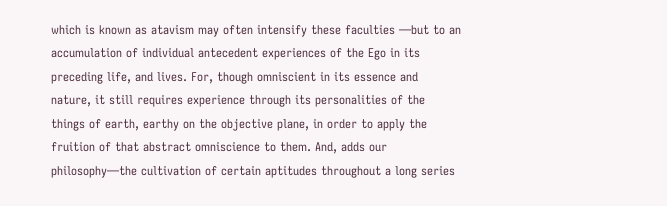which is known as atavism may often intensify these faculties —but to an accumulation of individual antecedent experiences of the Ego in its preceding life, and lives. For, though omniscient in its essence and nature, it still requires experience through its personalities of the things of earth, earthy on the objective plane, in order to apply the fruition of that abstract omniscience to them. And, adds our philosophy—the cultivation of certain aptitudes throughout a long series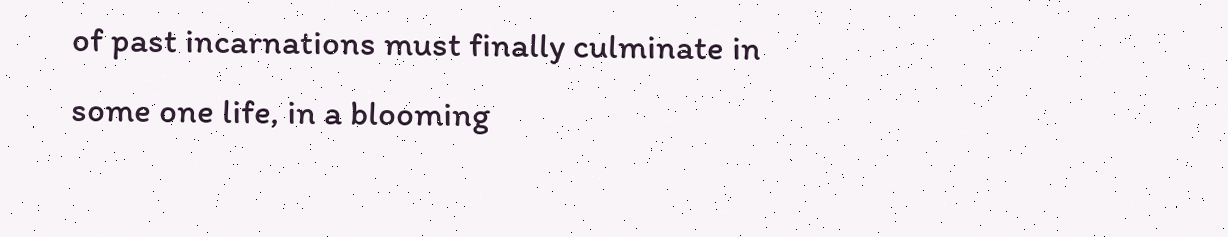of past incarnations must finally culminate in some one life, in a blooming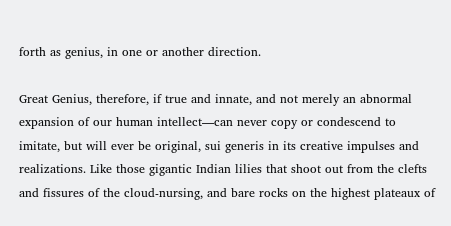forth as genius, in one or another direction.

Great Genius, therefore, if true and innate, and not merely an abnormal expansion of our human intellect—can never copy or condescend to imitate, but will ever be original, sui generis in its creative impulses and realizations. Like those gigantic Indian lilies that shoot out from the clefts and fissures of the cloud-nursing, and bare rocks on the highest plateaux of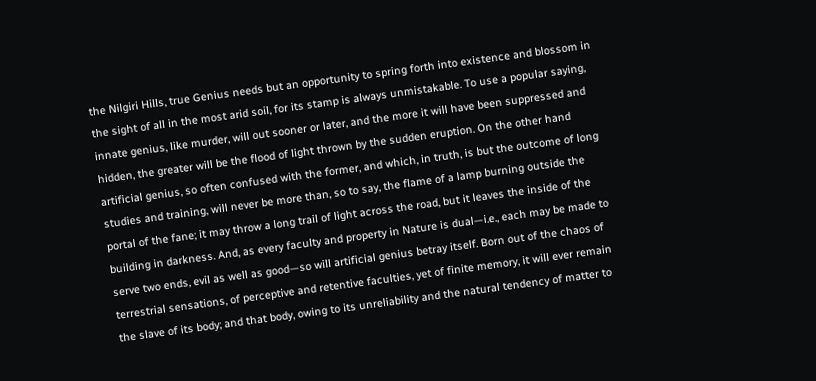the Nilgiri Hills, true Genius needs but an opportunity to spring forth into existence and blossom in the sight of all in the most arid soil, for its stamp is always unmistakable. To use a popular saying, innate genius, like murder, will out sooner or later, and the more it will have been suppressed and hidden, the greater will be the flood of light thrown by the sudden eruption. On the other hand artificial genius, so often confused with the former, and which, in truth, is but the outcome of long studies and training, will never be more than, so to say, the flame of a lamp burning outside the portal of the fane; it may throw a long trail of light across the road, but it leaves the inside of the building in darkness. And, as every faculty and property in Nature is dual—i.e., each may be made to serve two ends, evil as well as good—so will artificial genius betray itself. Born out of the chaos of terrestrial sensations, of perceptive and retentive faculties, yet of finite memory, it will ever remain the slave of its body; and that body, owing to its unreliability and the natural tendency of matter to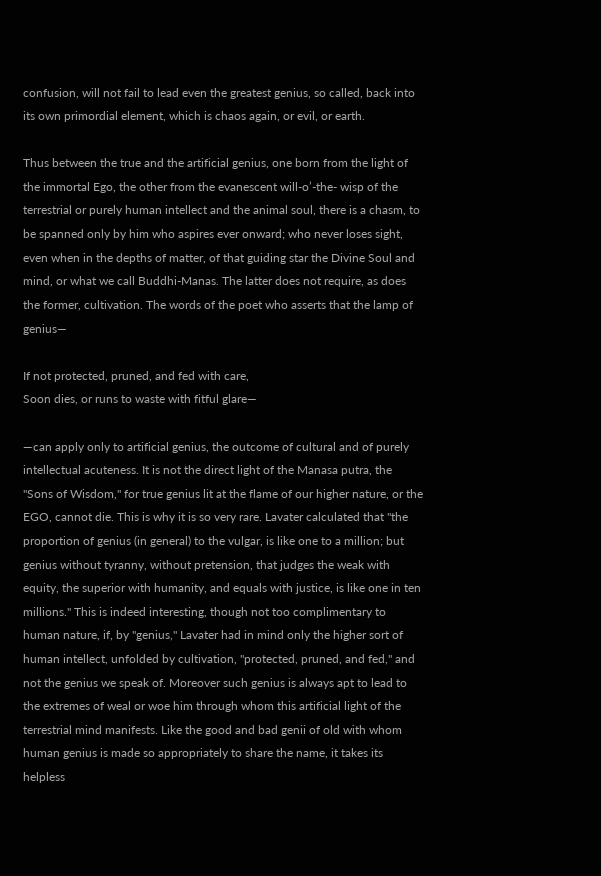confusion, will not fail to lead even the greatest genius, so called, back into its own primordial element, which is chaos again, or evil, or earth.

Thus between the true and the artificial genius, one born from the light of the immortal Ego, the other from the evanescent will-o’-the- wisp of the terrestrial or purely human intellect and the animal soul, there is a chasm, to be spanned only by him who aspires ever onward; who never loses sight, even when in the depths of matter, of that guiding star the Divine Soul and mind, or what we call Buddhi-Manas. The latter does not require, as does the former, cultivation. The words of the poet who asserts that the lamp of genius—

If not protected, pruned, and fed with care,
Soon dies, or runs to waste with fitful glare—

—can apply only to artificial genius, the outcome of cultural and of purely intellectual acuteness. It is not the direct light of the Manasa putra, the "Sons of Wisdom," for true genius lit at the flame of our higher nature, or the EGO, cannot die. This is why it is so very rare. Lavater calculated that "the proportion of genius (in general) to the vulgar, is like one to a million; but genius without tyranny, without pretension, that judges the weak with equity, the superior with humanity, and equals with justice, is like one in ten millions." This is indeed interesting, though not too complimentary to human nature, if, by "genius," Lavater had in mind only the higher sort of human intellect, unfolded by cultivation, "protected, pruned, and fed," and not the genius we speak of. Moreover such genius is always apt to lead to the extremes of weal or woe him through whom this artificial light of the terrestrial mind manifests. Like the good and bad genii of old with whom human genius is made so appropriately to share the name, it takes its helpless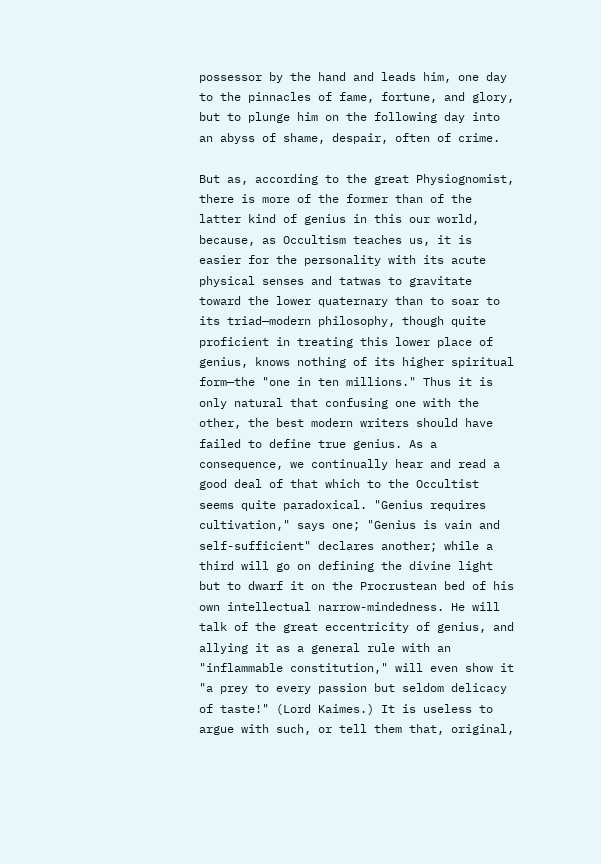possessor by the hand and leads him, one day to the pinnacles of fame, fortune, and glory, but to plunge him on the following day into an abyss of shame, despair, often of crime.

But as, according to the great Physiognomist, there is more of the former than of the latter kind of genius in this our world, because, as Occultism teaches us, it is easier for the personality with its acute physical senses and tatwas to gravitate toward the lower quaternary than to soar to its triad—modern philosophy, though quite proficient in treating this lower place of genius, knows nothing of its higher spiritual form—the "one in ten millions." Thus it is only natural that confusing one with the other, the best modern writers should have failed to define true genius. As a consequence, we continually hear and read a good deal of that which to the Occultist seems quite paradoxical. "Genius requires cultivation," says one; "Genius is vain and self-sufficient" declares another; while a third will go on defining the divine light but to dwarf it on the Procrustean bed of his own intellectual narrow-mindedness. He will talk of the great eccentricity of genius, and allying it as a general rule with an "inflammable constitution," will even show it "a prey to every passion but seldom delicacy of taste!" (Lord Kaimes.) It is useless to argue with such, or tell them that, original,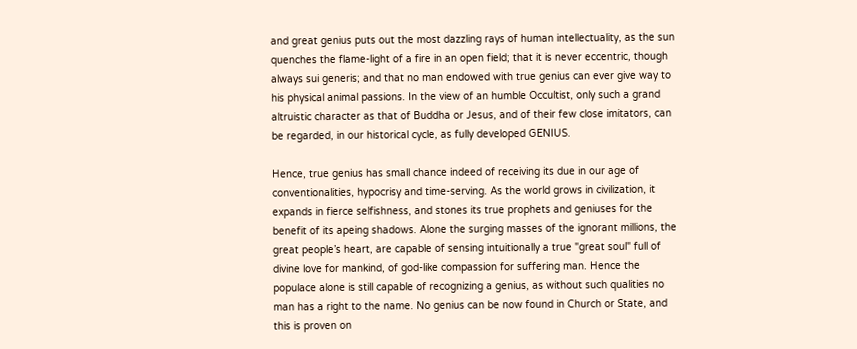and great genius puts out the most dazzling rays of human intellectuality, as the sun quenches the flame-light of a fire in an open field; that it is never eccentric, though always sui generis; and that no man endowed with true genius can ever give way to his physical animal passions. In the view of an humble Occultist, only such a grand altruistic character as that of Buddha or Jesus, and of their few close imitators, can be regarded, in our historical cycle, as fully developed GENIUS.

Hence, true genius has small chance indeed of receiving its due in our age of conventionalities, hypocrisy and time-serving. As the world grows in civilization, it expands in fierce selfishness, and stones its true prophets and geniuses for the benefit of its apeing shadows. Alone the surging masses of the ignorant millions, the great people’s heart, are capable of sensing intuitionally a true "great soul" full of divine love for mankind, of god-like compassion for suffering man. Hence the populace alone is still capable of recognizing a genius, as without such qualities no man has a right to the name. No genius can be now found in Church or State, and this is proven on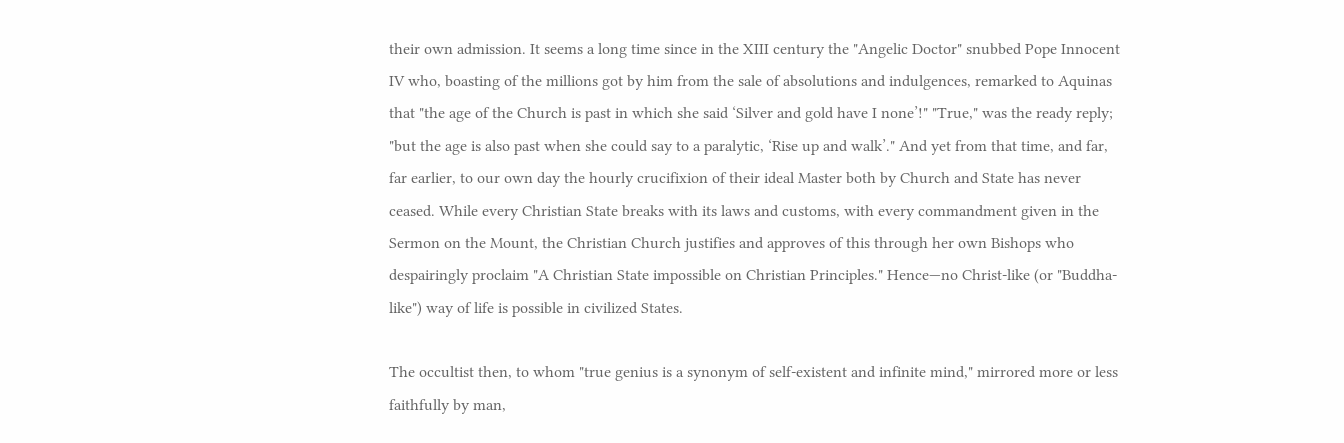their own admission. It seems a long time since in the XIII century the "Angelic Doctor" snubbed Pope Innocent IV who, boasting of the millions got by him from the sale of absolutions and indulgences, remarked to Aquinas that "the age of the Church is past in which she said ‘Silver and gold have I none’!" "True," was the ready reply; "but the age is also past when she could say to a paralytic, ‘Rise up and walk’." And yet from that time, and far, far earlier, to our own day the hourly crucifixion of their ideal Master both by Church and State has never ceased. While every Christian State breaks with its laws and customs, with every commandment given in the Sermon on the Mount, the Christian Church justifies and approves of this through her own Bishops who despairingly proclaim "A Christian State impossible on Christian Principles." Hence—no Christ-like (or "Buddha-like") way of life is possible in civilized States.

The occultist then, to whom "true genius is a synonym of self-existent and infinite mind," mirrored more or less faithfully by man,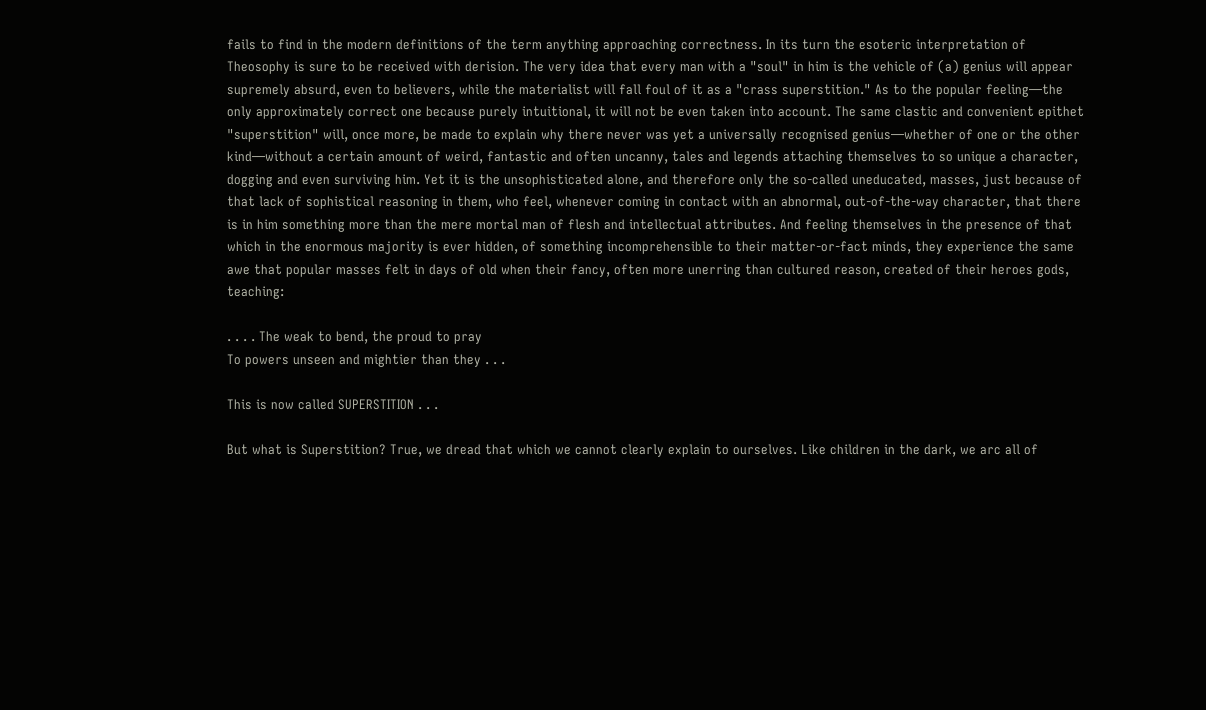fails to find in the modern definitions of the term anything approaching correctness. In its turn the esoteric interpretation of Theosophy is sure to be received with derision. The very idea that every man with a "soul" in him is the vehicle of (a) genius will appear supremely absurd, even to believers, while the materialist will fall foul of it as a "crass superstition." As to the popular feeling—the only approximately correct one because purely intuitional, it will not be even taken into account. The same clastic and convenient epithet "superstition" will, once more, be made to explain why there never was yet a universally recognised genius—whether of one or the other kind—without a certain amount of weird, fantastic and often uncanny, tales and legends attaching themselves to so unique a character, dogging and even surviving him. Yet it is the unsophisticated alone, and therefore only the so-called uneducated, masses, just because of that lack of sophistical reasoning in them, who feel, whenever coming in contact with an abnormal, out-of-the-way character, that there is in him something more than the mere mortal man of flesh and intellectual attributes. And feeling themselves in the presence of that which in the enormous majority is ever hidden, of something incomprehensible to their matter-or-fact minds, they experience the same awe that popular masses felt in days of old when their fancy, often more unerring than cultured reason, created of their heroes gods, teaching:

. . . . The weak to bend, the proud to pray
To powers unseen and mightier than they . . .

This is now called SUPERSTITION . . .

But what is Superstition? True, we dread that which we cannot clearly explain to ourselves. Like children in the dark, we arc all of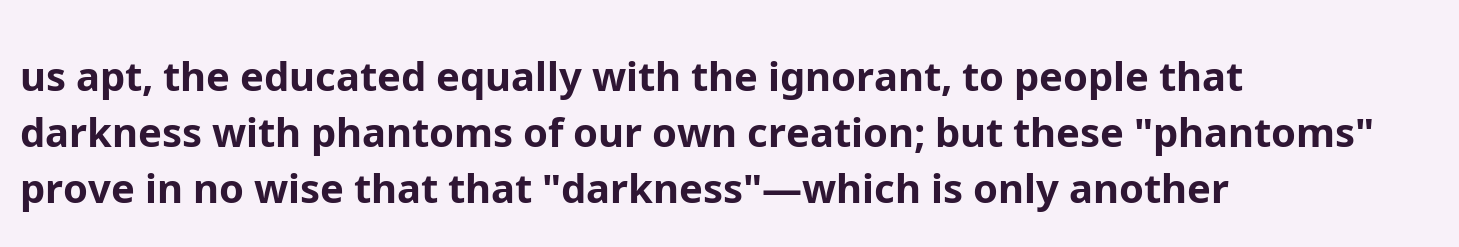us apt, the educated equally with the ignorant, to people that darkness with phantoms of our own creation; but these "phantoms" prove in no wise that that "darkness"—which is only another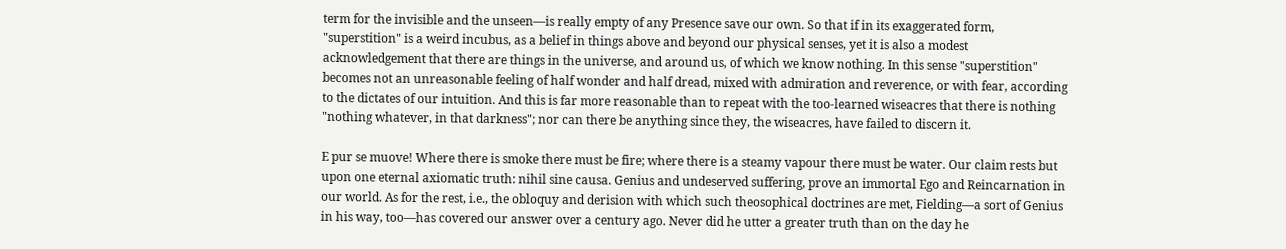term for the invisible and the unseen—is really empty of any Presence save our own. So that if in its exaggerated form, "superstition" is a weird incubus, as a belief in things above and beyond our physical senses, yet it is also a modest acknowledgement that there are things in the universe, and around us, of which we know nothing. In this sense "superstition" becomes not an unreasonable feeling of half wonder and half dread, mixed with admiration and reverence, or with fear, according to the dictates of our intuition. And this is far more reasonable than to repeat with the too-learned wiseacres that there is nothing "nothing whatever, in that darkness"; nor can there be anything since they, the wiseacres, have failed to discern it.

E pur se muove! Where there is smoke there must be fire; where there is a steamy vapour there must be water. Our claim rests but upon one eternal axiomatic truth: nihil sine causa. Genius and undeserved suffering, prove an immortal Ego and Reincarnation in our world. As for the rest, i.e., the obloquy and derision with which such theosophical doctrines are met, Fielding—a sort of Genius in his way, too—has covered our answer over a century ago. Never did he utter a greater truth than on the day he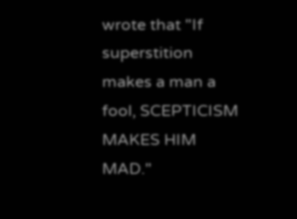wrote that "If superstition makes a man a fool, SCEPTICISM MAKES HIM MAD."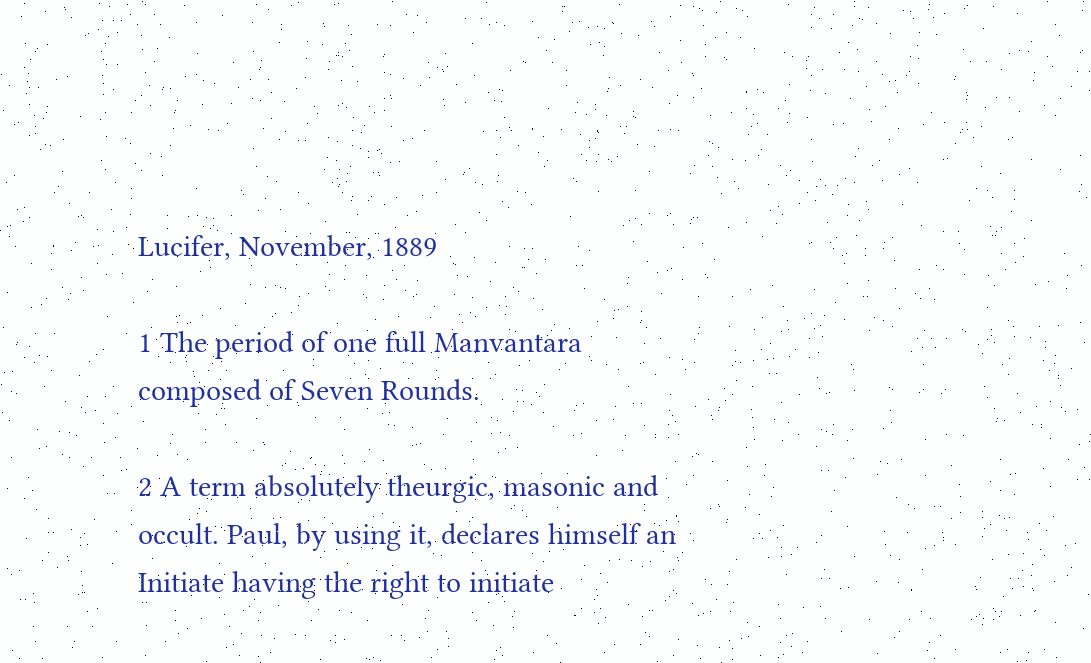Lucifer, November, 1889

1 The period of one full Manvantara composed of Seven Rounds.

2 A term absolutely theurgic, masonic and occult. Paul, by using it, declares himself an Initiate having the right to initiate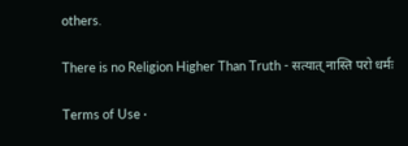others.

There is no Religion Higher Than Truth - सत्यात् नास्ति परो धर्मः

Terms of Use ·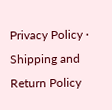Privacy Policy · Shipping and Return Policy